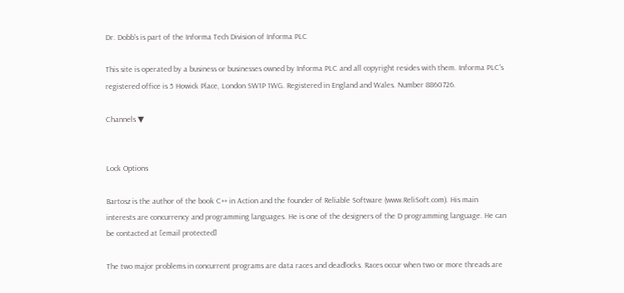Dr. Dobb's is part of the Informa Tech Division of Informa PLC

This site is operated by a business or businesses owned by Informa PLC and all copyright resides with them. Informa PLC's registered office is 5 Howick Place, London SW1P 1WG. Registered in England and Wales. Number 8860726.

Channels ▼


Lock Options

Bartosz is the author of the book C++ in Action and the founder of Reliable Software (www.ReliSoft.com). His main interests are concurrency and programming languages. He is one of the designers of the D programming language. He can be contacted at [email protected]

The two major problems in concurrent programs are data races and deadlocks. Races occur when two or more threads are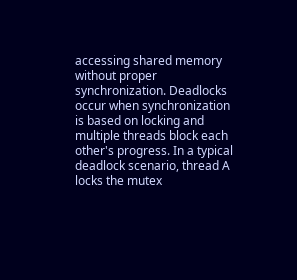accessing shared memory without proper synchronization. Deadlocks occur when synchronization is based on locking and multiple threads block each other's progress. In a typical deadlock scenario, thread A locks the mutex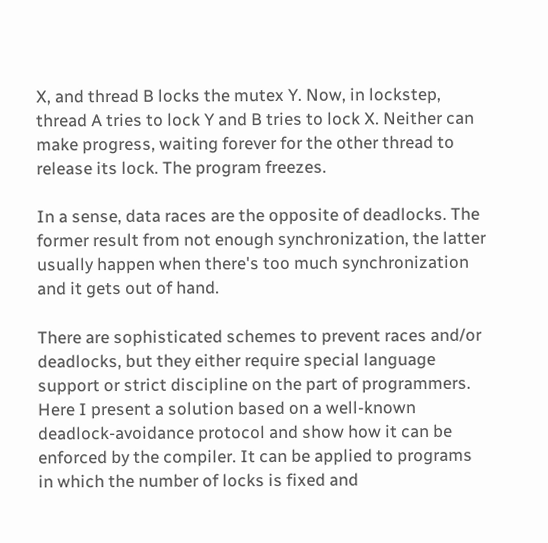X, and thread B locks the mutex Y. Now, in lockstep, thread A tries to lock Y and B tries to lock X. Neither can make progress, waiting forever for the other thread to release its lock. The program freezes.

In a sense, data races are the opposite of deadlocks. The former result from not enough synchronization, the latter usually happen when there's too much synchronization and it gets out of hand.

There are sophisticated schemes to prevent races and/or deadlocks, but they either require special language support or strict discipline on the part of programmers. Here I present a solution based on a well-known deadlock-avoidance protocol and show how it can be enforced by the compiler. It can be applied to programs in which the number of locks is fixed and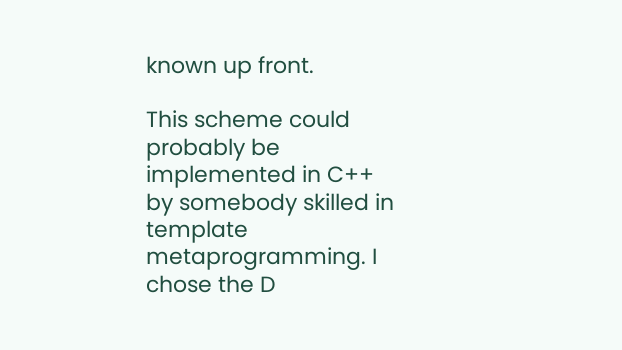known up front.

This scheme could probably be implemented in C++ by somebody skilled in template metaprogramming. I chose the D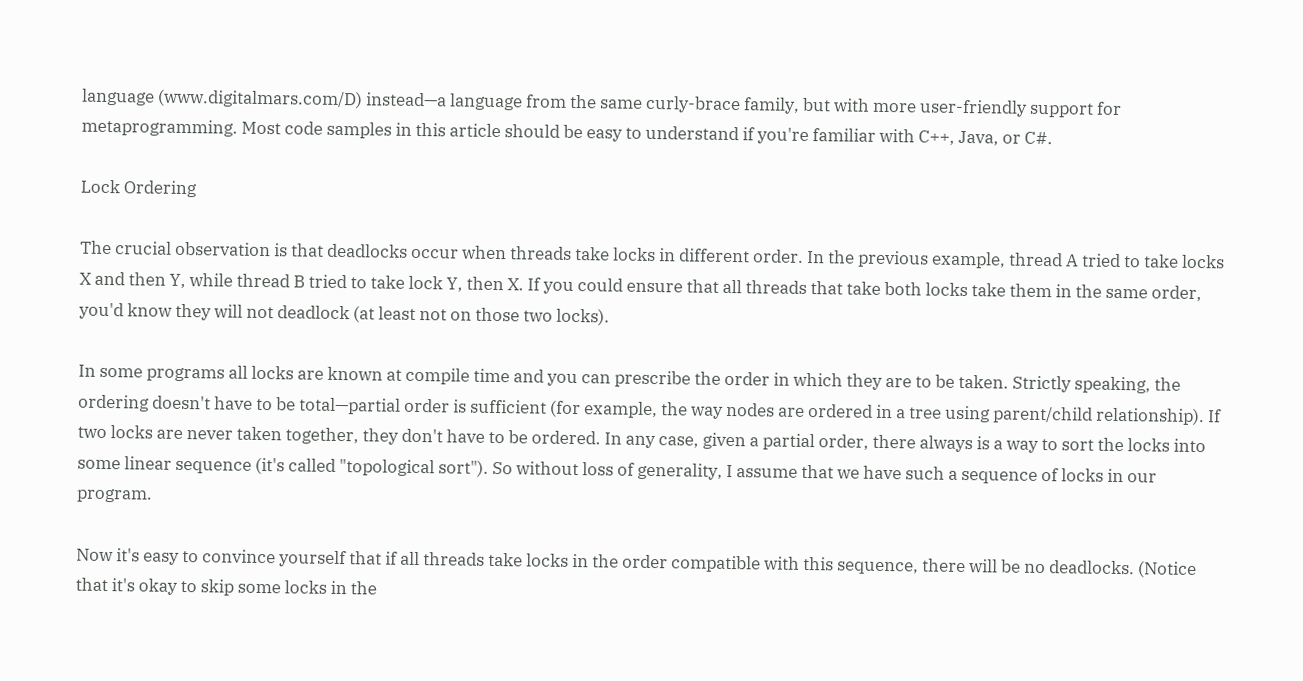language (www.digitalmars.com/D) instead—a language from the same curly-brace family, but with more user-friendly support for metaprogramming. Most code samples in this article should be easy to understand if you're familiar with C++, Java, or C#.

Lock Ordering

The crucial observation is that deadlocks occur when threads take locks in different order. In the previous example, thread A tried to take locks X and then Y, while thread B tried to take lock Y, then X. If you could ensure that all threads that take both locks take them in the same order, you'd know they will not deadlock (at least not on those two locks).

In some programs all locks are known at compile time and you can prescribe the order in which they are to be taken. Strictly speaking, the ordering doesn't have to be total—partial order is sufficient (for example, the way nodes are ordered in a tree using parent/child relationship). If two locks are never taken together, they don't have to be ordered. In any case, given a partial order, there always is a way to sort the locks into some linear sequence (it's called "topological sort"). So without loss of generality, I assume that we have such a sequence of locks in our program.

Now it's easy to convince yourself that if all threads take locks in the order compatible with this sequence, there will be no deadlocks. (Notice that it's okay to skip some locks in the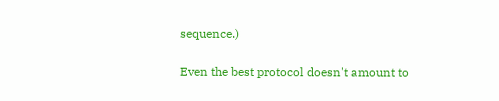sequence.)

Even the best protocol doesn't amount to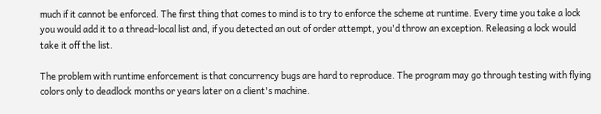much if it cannot be enforced. The first thing that comes to mind is to try to enforce the scheme at runtime. Every time you take a lock you would add it to a thread-local list and, if you detected an out of order attempt, you'd throw an exception. Releasing a lock would take it off the list.

The problem with runtime enforcement is that concurrency bugs are hard to reproduce. The program may go through testing with flying colors only to deadlock months or years later on a client's machine.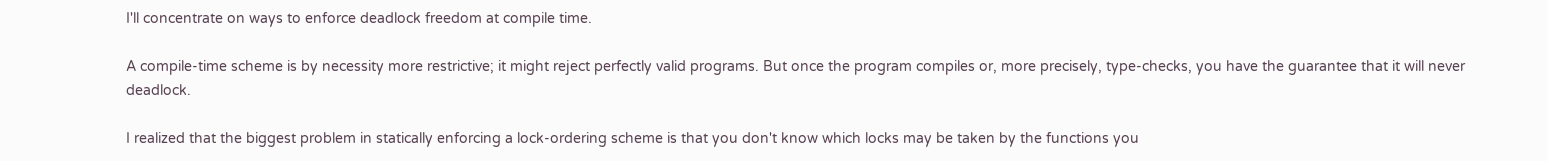I'll concentrate on ways to enforce deadlock freedom at compile time.

A compile-time scheme is by necessity more restrictive; it might reject perfectly valid programs. But once the program compiles or, more precisely, type-checks, you have the guarantee that it will never deadlock.

I realized that the biggest problem in statically enforcing a lock-ordering scheme is that you don't know which locks may be taken by the functions you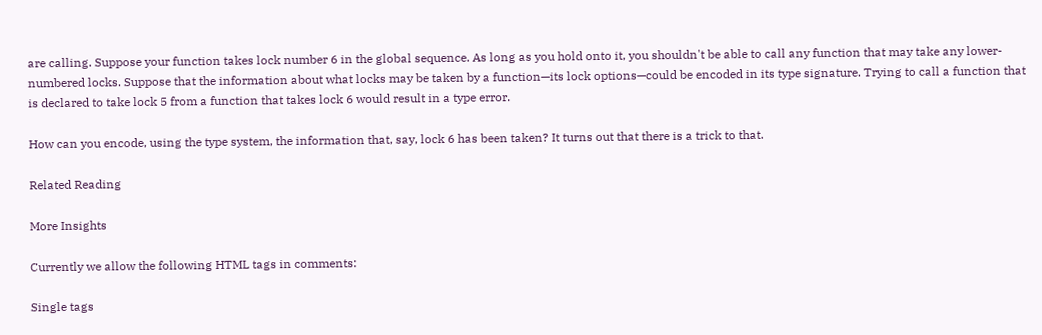are calling. Suppose your function takes lock number 6 in the global sequence. As long as you hold onto it, you shouldn't be able to call any function that may take any lower-numbered locks. Suppose that the information about what locks may be taken by a function—its lock options—could be encoded in its type signature. Trying to call a function that is declared to take lock 5 from a function that takes lock 6 would result in a type error.

How can you encode, using the type system, the information that, say, lock 6 has been taken? It turns out that there is a trick to that.

Related Reading

More Insights

Currently we allow the following HTML tags in comments:

Single tags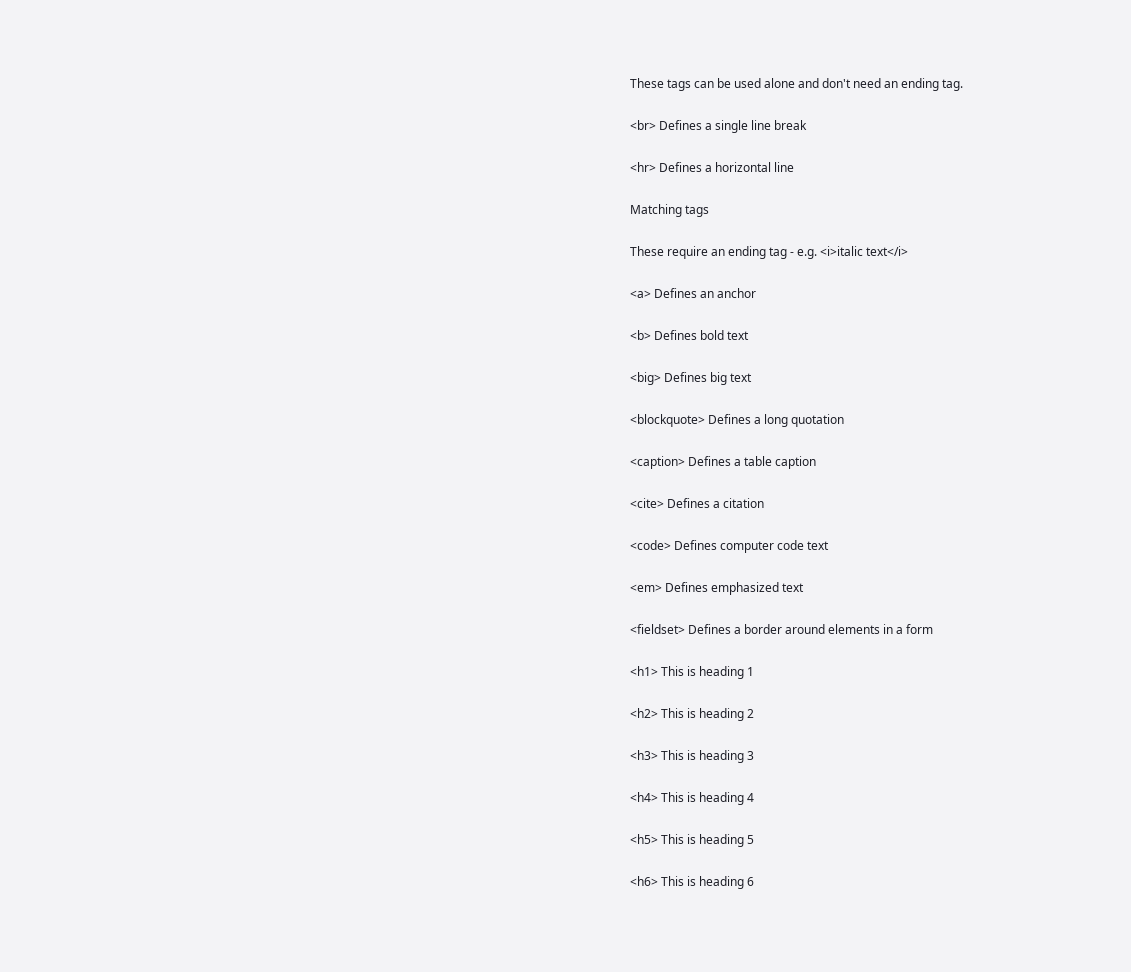These tags can be used alone and don't need an ending tag.

<br> Defines a single line break

<hr> Defines a horizontal line

Matching tags

These require an ending tag - e.g. <i>italic text</i>

<a> Defines an anchor

<b> Defines bold text

<big> Defines big text

<blockquote> Defines a long quotation

<caption> Defines a table caption

<cite> Defines a citation

<code> Defines computer code text

<em> Defines emphasized text

<fieldset> Defines a border around elements in a form

<h1> This is heading 1

<h2> This is heading 2

<h3> This is heading 3

<h4> This is heading 4

<h5> This is heading 5

<h6> This is heading 6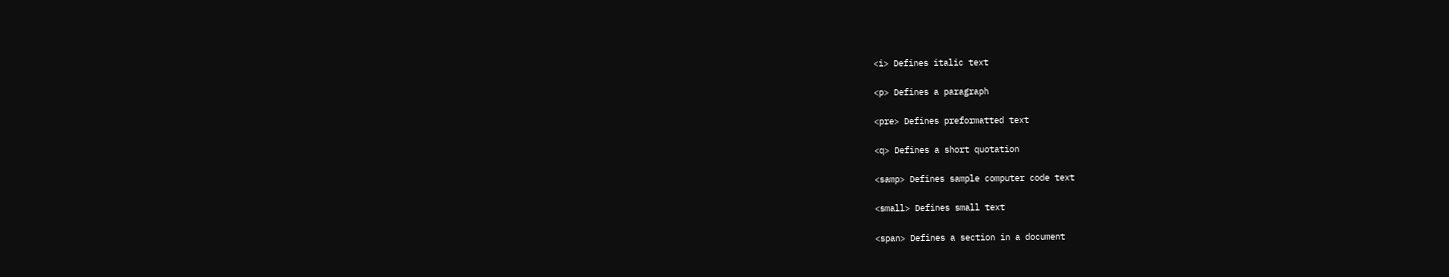<i> Defines italic text

<p> Defines a paragraph

<pre> Defines preformatted text

<q> Defines a short quotation

<samp> Defines sample computer code text

<small> Defines small text

<span> Defines a section in a document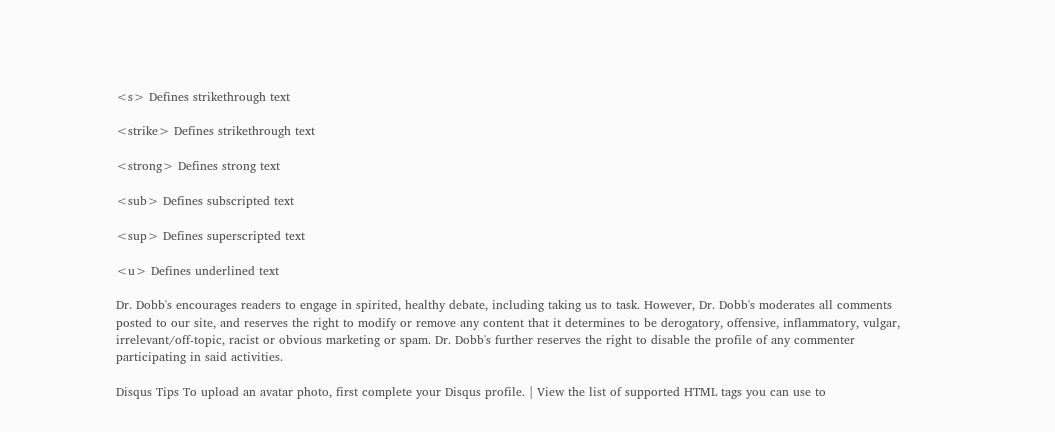<s> Defines strikethrough text

<strike> Defines strikethrough text

<strong> Defines strong text

<sub> Defines subscripted text

<sup> Defines superscripted text

<u> Defines underlined text

Dr. Dobb's encourages readers to engage in spirited, healthy debate, including taking us to task. However, Dr. Dobb's moderates all comments posted to our site, and reserves the right to modify or remove any content that it determines to be derogatory, offensive, inflammatory, vulgar, irrelevant/off-topic, racist or obvious marketing or spam. Dr. Dobb's further reserves the right to disable the profile of any commenter participating in said activities.

Disqus Tips To upload an avatar photo, first complete your Disqus profile. | View the list of supported HTML tags you can use to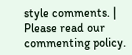style comments. | Please read our commenting policy.